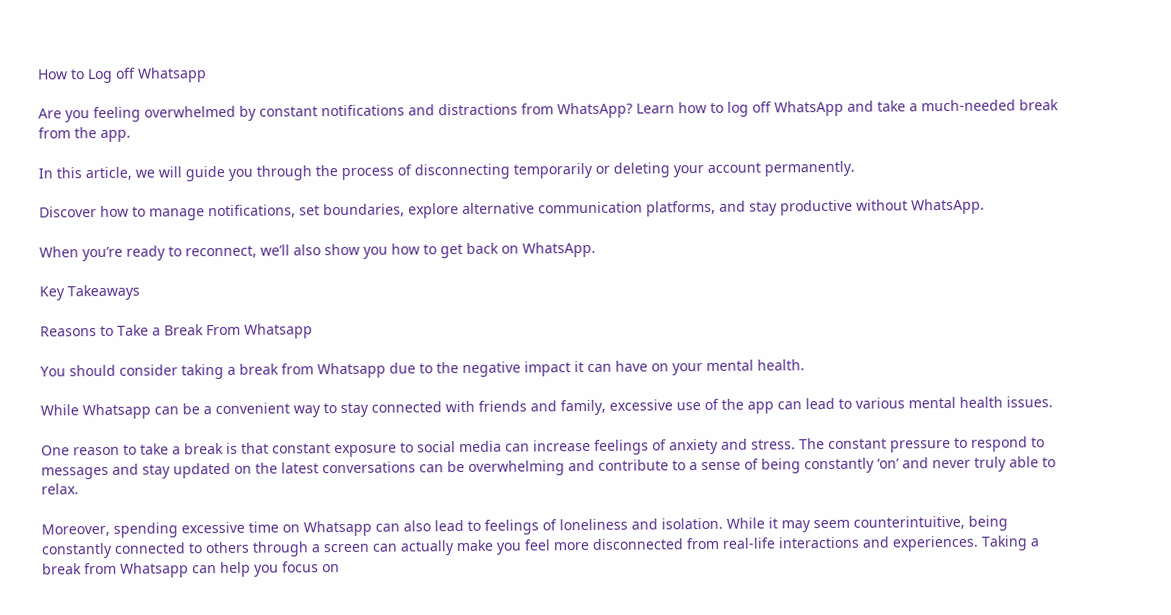How to Log off Whatsapp

Are you feeling overwhelmed by constant notifications and distractions from WhatsApp? Learn how to log off WhatsApp and take a much-needed break from the app.

In this article, we will guide you through the process of disconnecting temporarily or deleting your account permanently.

Discover how to manage notifications, set boundaries, explore alternative communication platforms, and stay productive without WhatsApp.

When you’re ready to reconnect, we’ll also show you how to get back on WhatsApp.

Key Takeaways

Reasons to Take a Break From Whatsapp

You should consider taking a break from Whatsapp due to the negative impact it can have on your mental health.

While Whatsapp can be a convenient way to stay connected with friends and family, excessive use of the app can lead to various mental health issues.

One reason to take a break is that constant exposure to social media can increase feelings of anxiety and stress. The constant pressure to respond to messages and stay updated on the latest conversations can be overwhelming and contribute to a sense of being constantly ‘on’ and never truly able to relax.

Moreover, spending excessive time on Whatsapp can also lead to feelings of loneliness and isolation. While it may seem counterintuitive, being constantly connected to others through a screen can actually make you feel more disconnected from real-life interactions and experiences. Taking a break from Whatsapp can help you focus on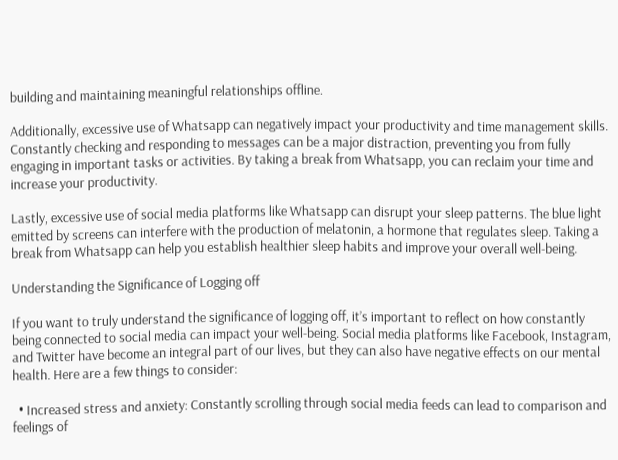building and maintaining meaningful relationships offline.

Additionally, excessive use of Whatsapp can negatively impact your productivity and time management skills. Constantly checking and responding to messages can be a major distraction, preventing you from fully engaging in important tasks or activities. By taking a break from Whatsapp, you can reclaim your time and increase your productivity.

Lastly, excessive use of social media platforms like Whatsapp can disrupt your sleep patterns. The blue light emitted by screens can interfere with the production of melatonin, a hormone that regulates sleep. Taking a break from Whatsapp can help you establish healthier sleep habits and improve your overall well-being.

Understanding the Significance of Logging off

If you want to truly understand the significance of logging off, it’s important to reflect on how constantly being connected to social media can impact your well-being. Social media platforms like Facebook, Instagram, and Twitter have become an integral part of our lives, but they can also have negative effects on our mental health. Here are a few things to consider:

  • Increased stress and anxiety: Constantly scrolling through social media feeds can lead to comparison and feelings of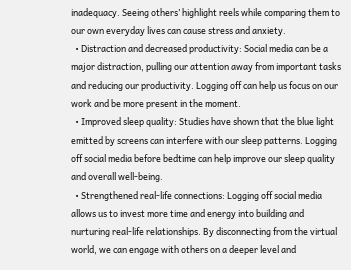inadequacy. Seeing others’ highlight reels while comparing them to our own everyday lives can cause stress and anxiety.
  • Distraction and decreased productivity: Social media can be a major distraction, pulling our attention away from important tasks and reducing our productivity. Logging off can help us focus on our work and be more present in the moment.
  • Improved sleep quality: Studies have shown that the blue light emitted by screens can interfere with our sleep patterns. Logging off social media before bedtime can help improve our sleep quality and overall well-being.
  • Strengthened real-life connections: Logging off social media allows us to invest more time and energy into building and nurturing real-life relationships. By disconnecting from the virtual world, we can engage with others on a deeper level and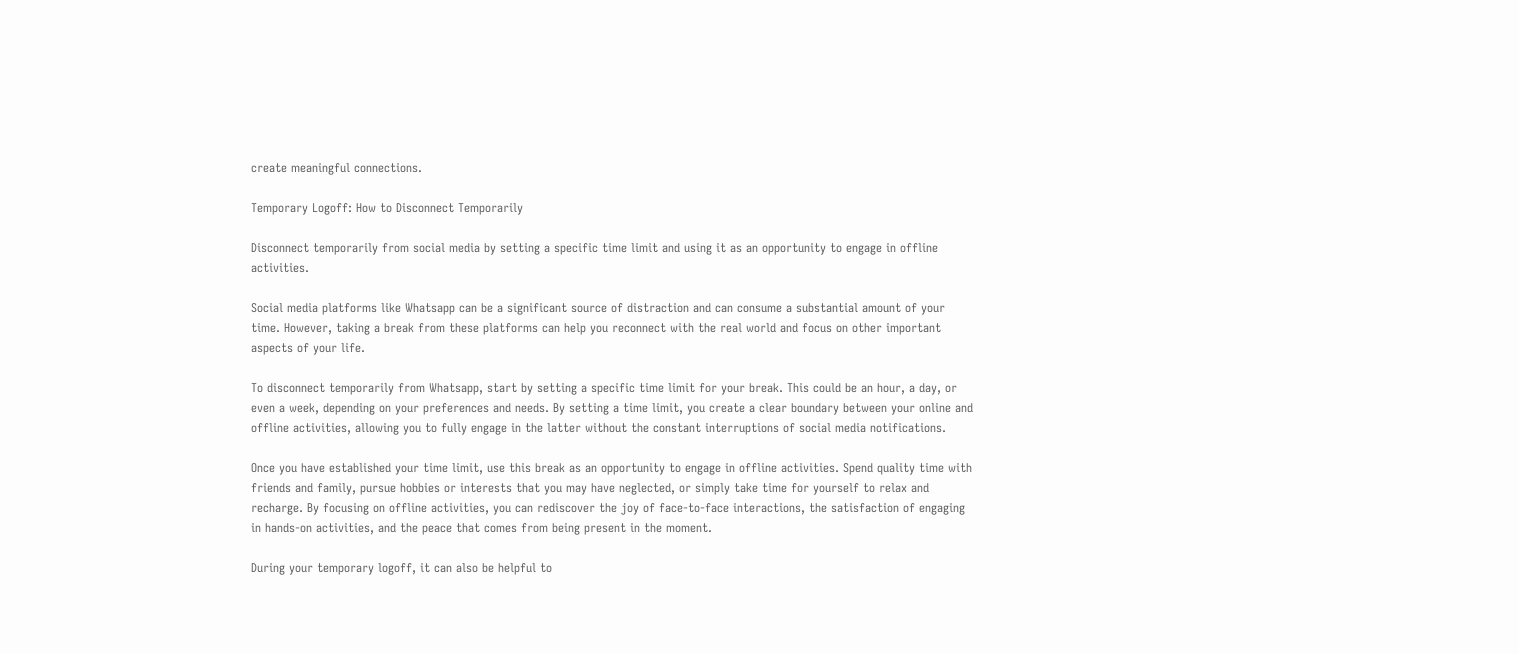create meaningful connections.

Temporary Logoff: How to Disconnect Temporarily

Disconnect temporarily from social media by setting a specific time limit and using it as an opportunity to engage in offline activities.

Social media platforms like Whatsapp can be a significant source of distraction and can consume a substantial amount of your time. However, taking a break from these platforms can help you reconnect with the real world and focus on other important aspects of your life.

To disconnect temporarily from Whatsapp, start by setting a specific time limit for your break. This could be an hour, a day, or even a week, depending on your preferences and needs. By setting a time limit, you create a clear boundary between your online and offline activities, allowing you to fully engage in the latter without the constant interruptions of social media notifications.

Once you have established your time limit, use this break as an opportunity to engage in offline activities. Spend quality time with friends and family, pursue hobbies or interests that you may have neglected, or simply take time for yourself to relax and recharge. By focusing on offline activities, you can rediscover the joy of face-to-face interactions, the satisfaction of engaging in hands-on activities, and the peace that comes from being present in the moment.

During your temporary logoff, it can also be helpful to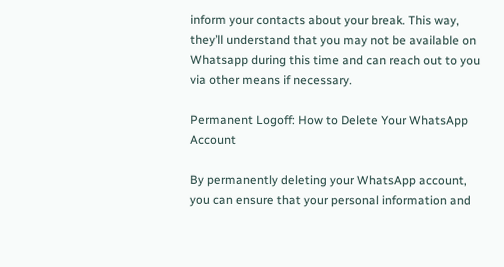inform your contacts about your break. This way, they’ll understand that you may not be available on Whatsapp during this time and can reach out to you via other means if necessary.

Permanent Logoff: How to Delete Your WhatsApp Account

By permanently deleting your WhatsApp account, you can ensure that your personal information and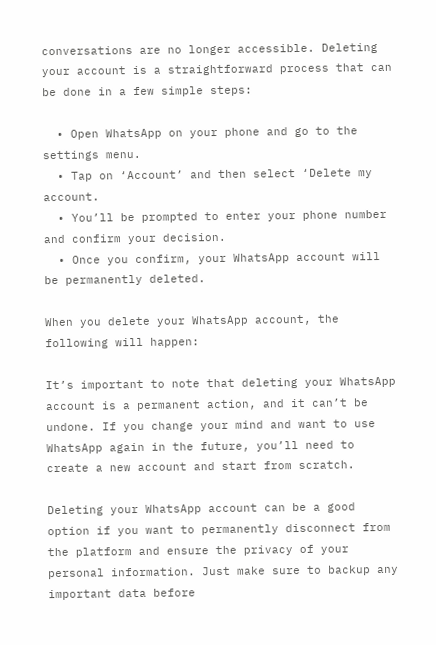conversations are no longer accessible. Deleting your account is a straightforward process that can be done in a few simple steps:

  • Open WhatsApp on your phone and go to the settings menu.
  • Tap on ‘Account’ and then select ‘Delete my account.
  • You’ll be prompted to enter your phone number and confirm your decision.
  • Once you confirm, your WhatsApp account will be permanently deleted.

When you delete your WhatsApp account, the following will happen:

It’s important to note that deleting your WhatsApp account is a permanent action, and it can’t be undone. If you change your mind and want to use WhatsApp again in the future, you’ll need to create a new account and start from scratch.

Deleting your WhatsApp account can be a good option if you want to permanently disconnect from the platform and ensure the privacy of your personal information. Just make sure to backup any important data before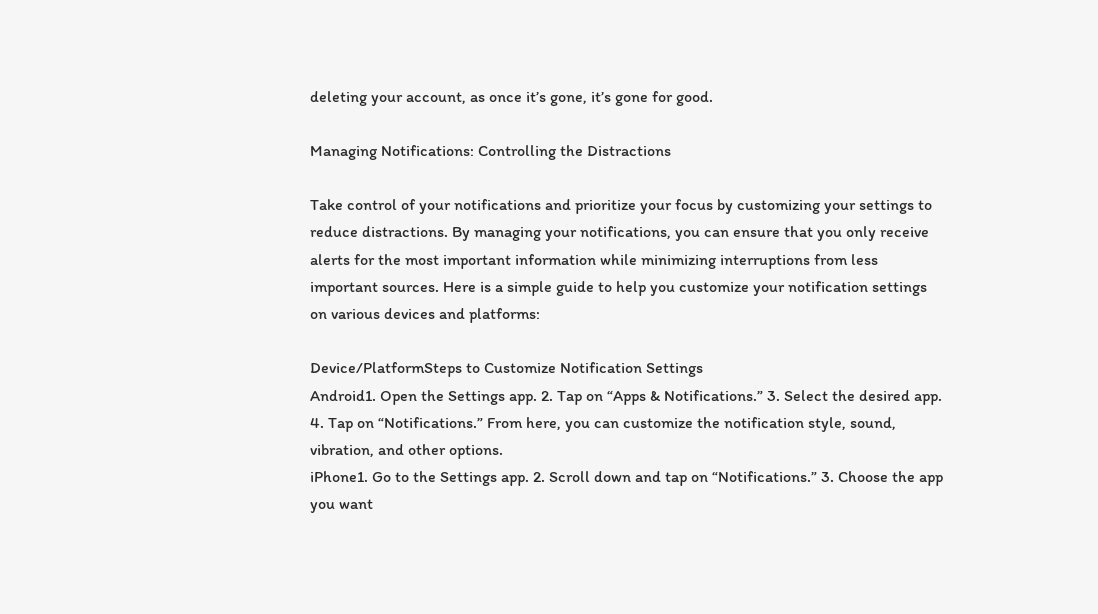deleting your account, as once it’s gone, it’s gone for good.

Managing Notifications: Controlling the Distractions

Take control of your notifications and prioritize your focus by customizing your settings to reduce distractions. By managing your notifications, you can ensure that you only receive alerts for the most important information while minimizing interruptions from less important sources. Here is a simple guide to help you customize your notification settings on various devices and platforms:

Device/PlatformSteps to Customize Notification Settings
Android1. Open the Settings app. 2. Tap on “Apps & Notifications.” 3. Select the desired app. 4. Tap on “Notifications.” From here, you can customize the notification style, sound, vibration, and other options.
iPhone1. Go to the Settings app. 2. Scroll down and tap on “Notifications.” 3. Choose the app you want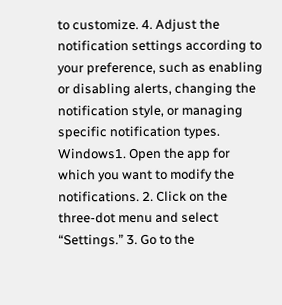to customize. 4. Adjust the notification settings according to your preference, such as enabling or disabling alerts, changing the notification style, or managing specific notification types.
Windows1. Open the app for which you want to modify the notifications. 2. Click on the three-dot menu and select “Settings.” 3. Go to the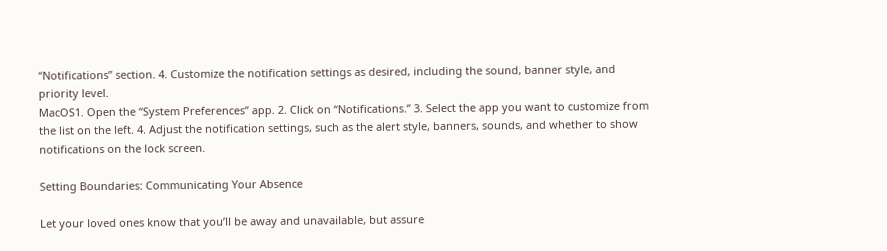“Notifications” section. 4. Customize the notification settings as desired, including the sound, banner style, and priority level.
MacOS1. Open the “System Preferences” app. 2. Click on “Notifications.” 3. Select the app you want to customize from the list on the left. 4. Adjust the notification settings, such as the alert style, banners, sounds, and whether to show notifications on the lock screen.

Setting Boundaries: Communicating Your Absence

Let your loved ones know that you’ll be away and unavailable, but assure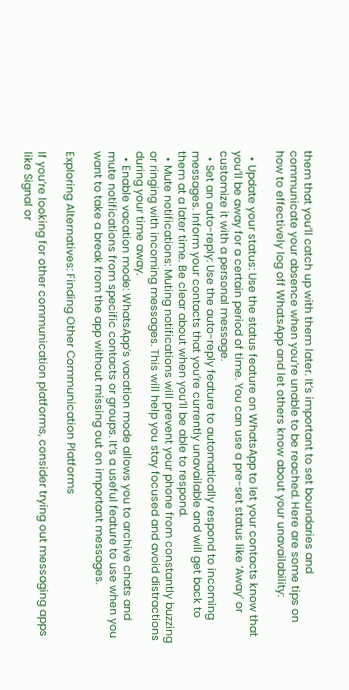them that you’ll catch up with them later. It’s important to set boundaries and communicate your absence when you’re unable to be reached. Here are some tips on how to effectively log off WhatsApp and let others know about your unavailability:

  • Update your status: Use the status feature on WhatsApp to let your contacts know that you’ll be away for a certain period of time. You can use a pre-set status like ‘Away’ or customize it with a personal message.
  • Set an auto-reply: Use the auto-reply feature to automatically respond to incoming messages. Inform your contacts that you’re currently unavailable and will get back to them at a later time. Be clear about when you’ll be able to respond.
  • Mute notifications: Muting notifications will prevent your phone from constantly buzzing or ringing with incoming messages. This will help you stay focused and avoid distractions during your time away.
  • Enable vacation mode: WhatsApp’s vacation mode allows you to archive chats and mute notifications from specific contacts or groups. It’s a useful feature to use when you want to take a break from the app without missing out on important messages.

Exploring Alternatives: Finding Other Communication Platforms

If you’re looking for other communication platforms, consider trying out messaging apps like Signal or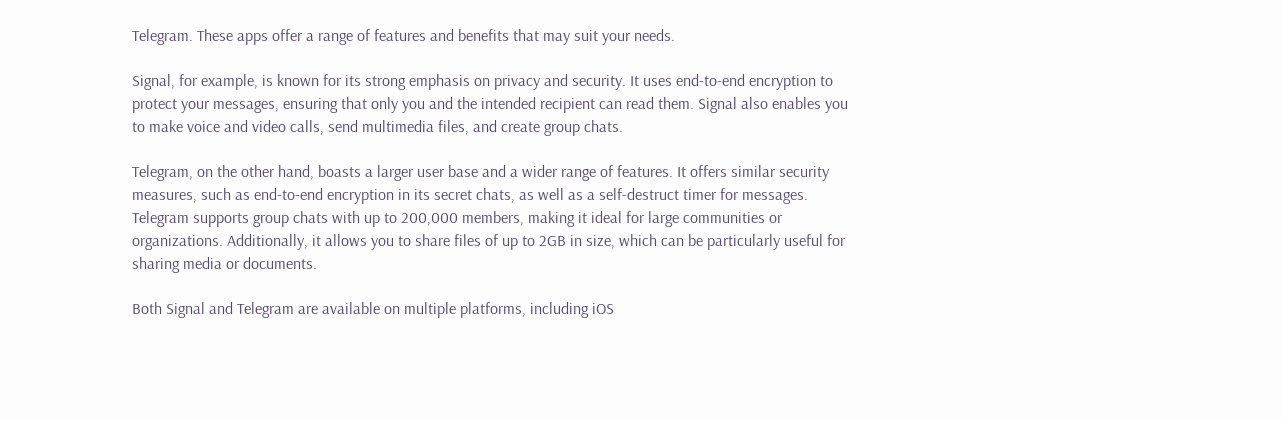Telegram. These apps offer a range of features and benefits that may suit your needs.

Signal, for example, is known for its strong emphasis on privacy and security. It uses end-to-end encryption to protect your messages, ensuring that only you and the intended recipient can read them. Signal also enables you to make voice and video calls, send multimedia files, and create group chats.

Telegram, on the other hand, boasts a larger user base and a wider range of features. It offers similar security measures, such as end-to-end encryption in its secret chats, as well as a self-destruct timer for messages. Telegram supports group chats with up to 200,000 members, making it ideal for large communities or organizations. Additionally, it allows you to share files of up to 2GB in size, which can be particularly useful for sharing media or documents.

Both Signal and Telegram are available on multiple platforms, including iOS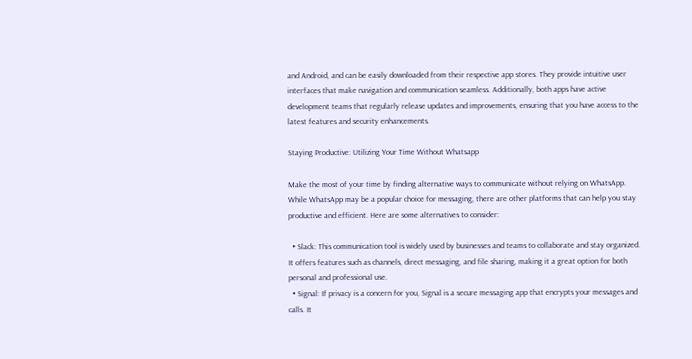and Android, and can be easily downloaded from their respective app stores. They provide intuitive user interfaces that make navigation and communication seamless. Additionally, both apps have active development teams that regularly release updates and improvements, ensuring that you have access to the latest features and security enhancements.

Staying Productive: Utilizing Your Time Without Whatsapp

Make the most of your time by finding alternative ways to communicate without relying on WhatsApp. While WhatsApp may be a popular choice for messaging, there are other platforms that can help you stay productive and efficient. Here are some alternatives to consider:

  • Slack: This communication tool is widely used by businesses and teams to collaborate and stay organized. It offers features such as channels, direct messaging, and file sharing, making it a great option for both personal and professional use.
  • Signal: If privacy is a concern for you, Signal is a secure messaging app that encrypts your messages and calls. It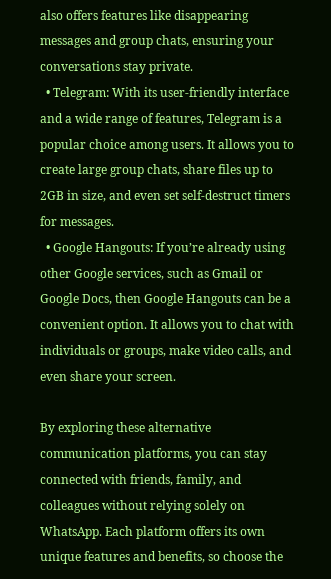also offers features like disappearing messages and group chats, ensuring your conversations stay private.
  • Telegram: With its user-friendly interface and a wide range of features, Telegram is a popular choice among users. It allows you to create large group chats, share files up to 2GB in size, and even set self-destruct timers for messages.
  • Google Hangouts: If you’re already using other Google services, such as Gmail or Google Docs, then Google Hangouts can be a convenient option. It allows you to chat with individuals or groups, make video calls, and even share your screen.

By exploring these alternative communication platforms, you can stay connected with friends, family, and colleagues without relying solely on WhatsApp. Each platform offers its own unique features and benefits, so choose the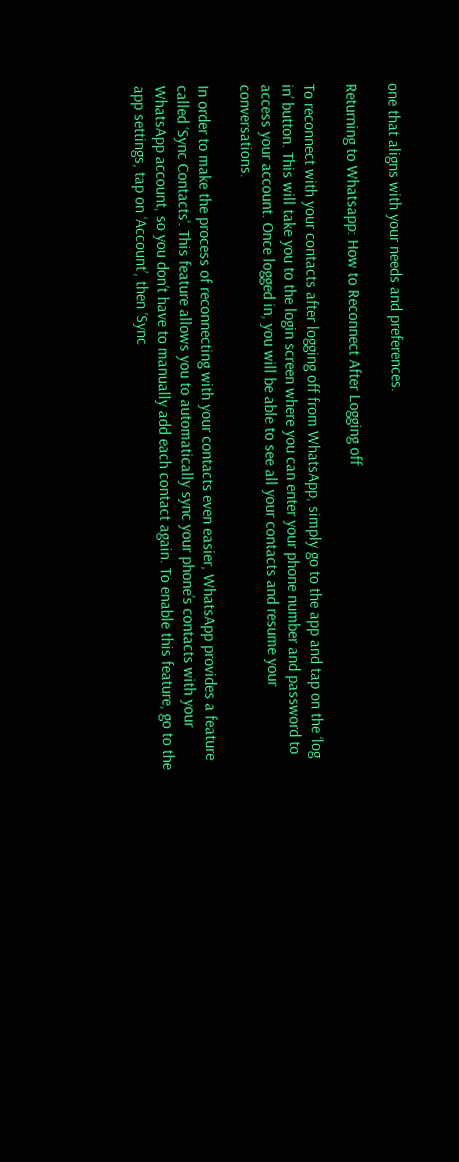one that aligns with your needs and preferences.

Returning to Whatsapp: How to Reconnect After Logging off

To reconnect with your contacts after logging off from WhatsApp, simply go to the app and tap on the ‘log in’ button. This will take you to the login screen where you can enter your phone number and password to access your account. Once logged in, you will be able to see all your contacts and resume your conversations.

In order to make the process of reconnecting with your contacts even easier, WhatsApp provides a feature called ‘Sync Contacts’. This feature allows you to automatically sync your phone’s contacts with your WhatsApp account, so you don’t have to manually add each contact again. To enable this feature, go to the app settings, tap on ‘Account’, then ‘Sync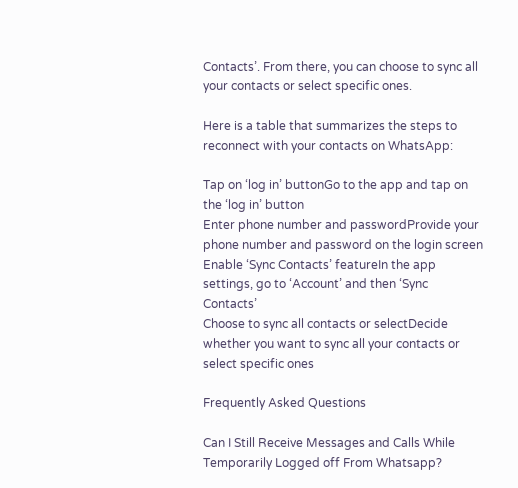Contacts’. From there, you can choose to sync all your contacts or select specific ones.

Here is a table that summarizes the steps to reconnect with your contacts on WhatsApp:

Tap on ‘log in’ buttonGo to the app and tap on the ‘log in’ button
Enter phone number and passwordProvide your phone number and password on the login screen
Enable ‘Sync Contacts’ featureIn the app settings, go to ‘Account’ and then ‘Sync Contacts’
Choose to sync all contacts or selectDecide whether you want to sync all your contacts or select specific ones

Frequently Asked Questions

Can I Still Receive Messages and Calls While Temporarily Logged off From Whatsapp?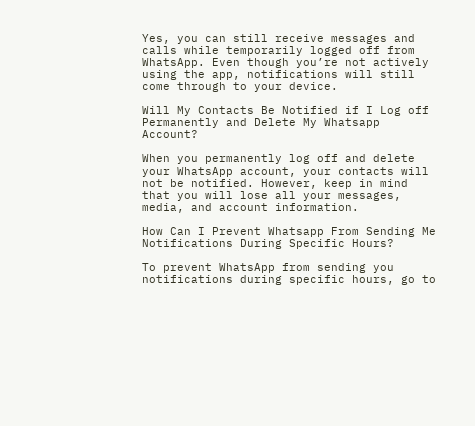Yes, you can still receive messages and calls while temporarily logged off from WhatsApp. Even though you’re not actively using the app, notifications will still come through to your device.

Will My Contacts Be Notified if I Log off Permanently and Delete My Whatsapp Account?

When you permanently log off and delete your WhatsApp account, your contacts will not be notified. However, keep in mind that you will lose all your messages, media, and account information.

How Can I Prevent Whatsapp From Sending Me Notifications During Specific Hours?

To prevent WhatsApp from sending you notifications during specific hours, go to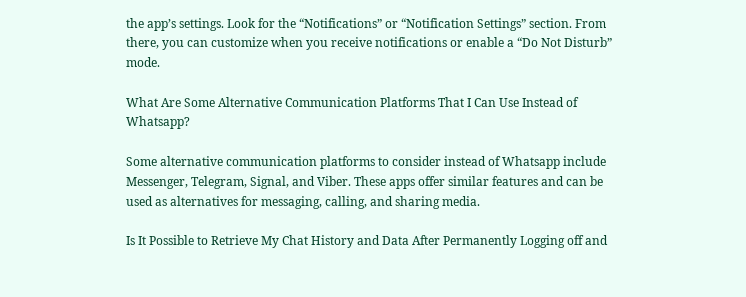the app’s settings. Look for the “Notifications” or “Notification Settings” section. From there, you can customize when you receive notifications or enable a “Do Not Disturb” mode.

What Are Some Alternative Communication Platforms That I Can Use Instead of Whatsapp?

Some alternative communication platforms to consider instead of Whatsapp include Messenger, Telegram, Signal, and Viber. These apps offer similar features and can be used as alternatives for messaging, calling, and sharing media.

Is It Possible to Retrieve My Chat History and Data After Permanently Logging off and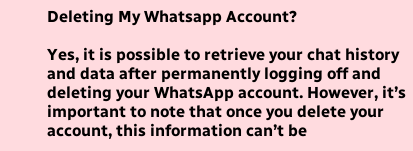Deleting My Whatsapp Account?

Yes, it is possible to retrieve your chat history and data after permanently logging off and deleting your WhatsApp account. However, it’s important to note that once you delete your account, this information can’t be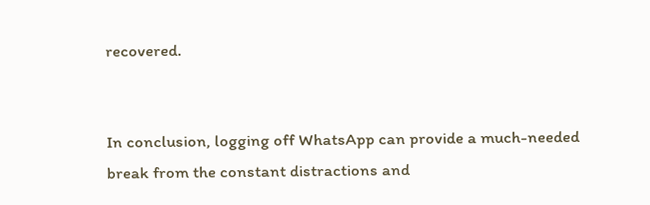recovered.


In conclusion, logging off WhatsApp can provide a much-needed break from the constant distractions and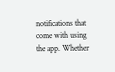notifications that come with using the app. Whether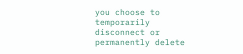you choose to temporarily disconnect or permanently delete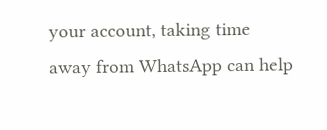your account, taking time away from WhatsApp can help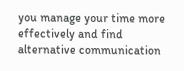you manage your time more effectively and find alternative communication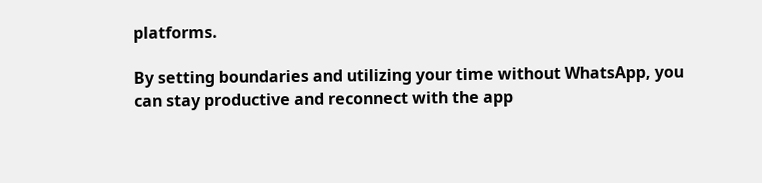platforms.

By setting boundaries and utilizing your time without WhatsApp, you can stay productive and reconnect with the app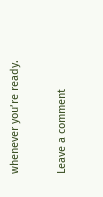whenever you’re ready.

Leave a comment